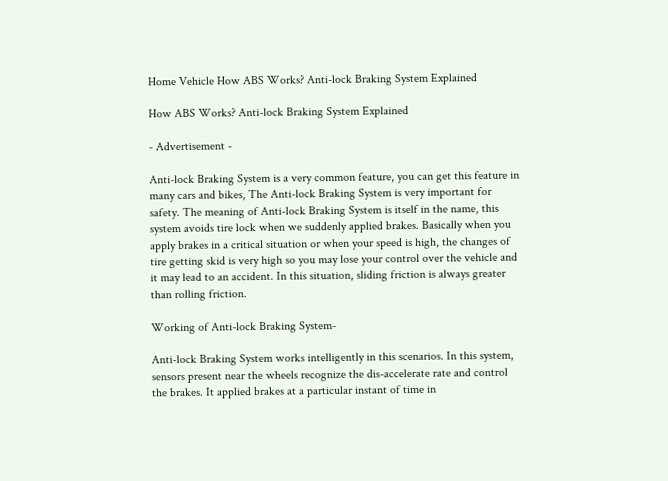Home Vehicle How ABS Works? Anti-lock Braking System Explained

How ABS Works? Anti-lock Braking System Explained

- Advertisement -

Anti-lock Braking System is a very common feature, you can get this feature in many cars and bikes, The Anti-lock Braking System is very important for safety. The meaning of Anti-lock Braking System is itself in the name, this system avoids tire lock when we suddenly applied brakes. Basically when you apply brakes in a critical situation or when your speed is high, the changes of tire getting skid is very high so you may lose your control over the vehicle and it may lead to an accident. In this situation, sliding friction is always greater than rolling friction.

Working of Anti-lock Braking System-

Anti-lock Braking System works intelligently in this scenarios. In this system, sensors present near the wheels recognize the dis-accelerate rate and control the brakes. It applied brakes at a particular instant of time in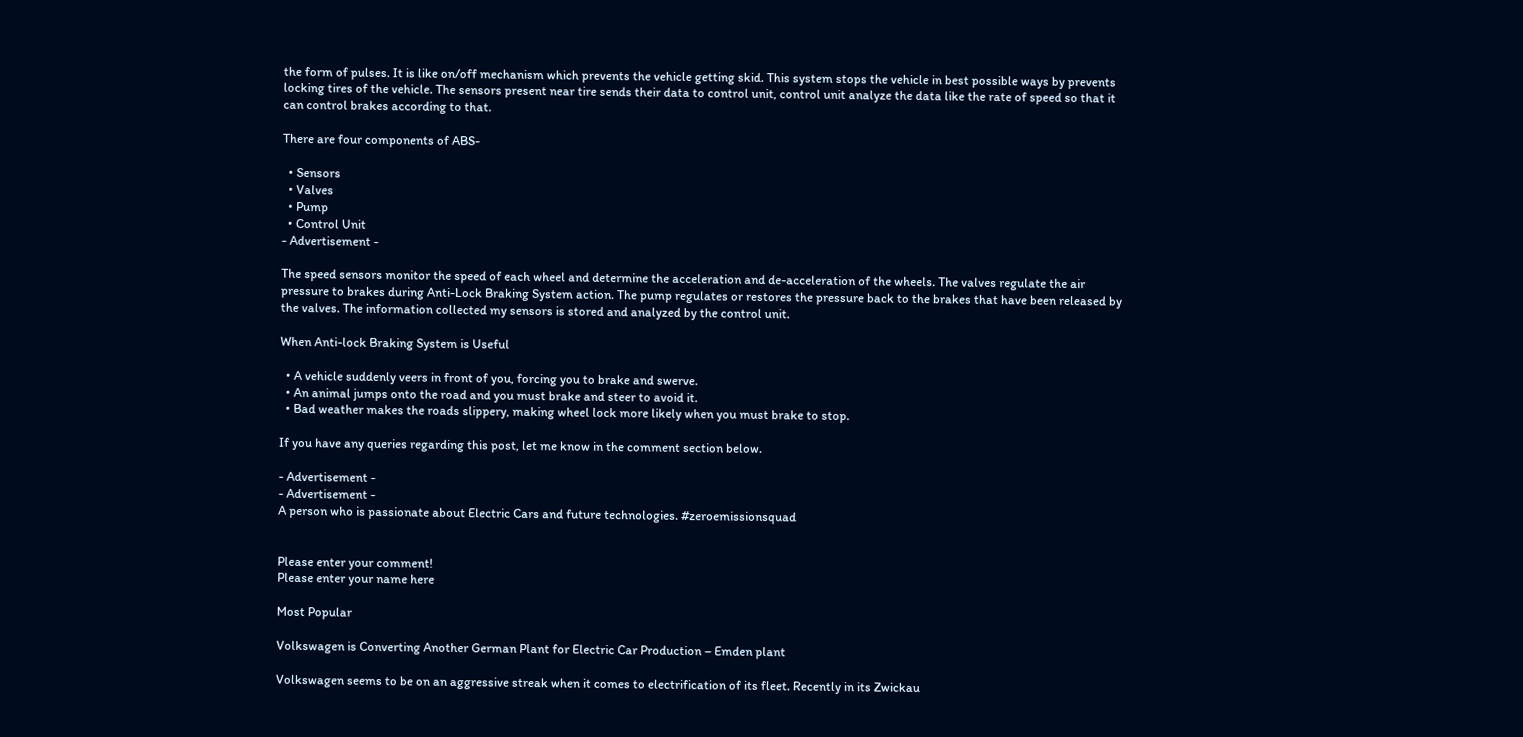the form of pulses. It is like on/off mechanism which prevents the vehicle getting skid. This system stops the vehicle in best possible ways by prevents locking tires of the vehicle. The sensors present near tire sends their data to control unit, control unit analyze the data like the rate of speed so that it can control brakes according to that.

There are four components of ABS-

  • Sensors
  • Valves
  • Pump
  • Control Unit
- Advertisement -

The speed sensors monitor the speed of each wheel and determine the acceleration and de-acceleration of the wheels. The valves regulate the air pressure to brakes during Anti-Lock Braking System action. The pump regulates or restores the pressure back to the brakes that have been released by the valves. The information collected my sensors is stored and analyzed by the control unit.

When Anti-lock Braking System is Useful

  • A vehicle suddenly veers in front of you, forcing you to brake and swerve.
  • An animal jumps onto the road and you must brake and steer to avoid it.
  • Bad weather makes the roads slippery, making wheel lock more likely when you must brake to stop.

If you have any queries regarding this post, let me know in the comment section below.

- Advertisement -
- Advertisement -
A person who is passionate about Electric Cars and future technologies. #zeroemissionsquad


Please enter your comment!
Please enter your name here

Most Popular

Volkswagen is Converting Another German Plant for Electric Car Production – Emden plant

Volkswagen seems to be on an aggressive streak when it comes to electrification of its fleet. Recently in its Zwickau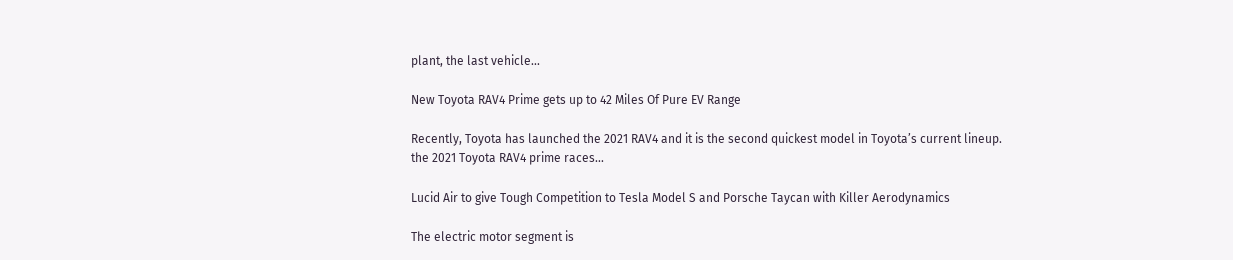plant, the last vehicle...

New Toyota RAV4 Prime gets up to 42 Miles Of Pure EV Range

Recently, Toyota has launched the 2021 RAV4 and it is the second quickest model in Toyota’s current lineup. the 2021 Toyota RAV4 prime races...

Lucid Air to give Tough Competition to Tesla Model S and Porsche Taycan with Killer Aerodynamics

The electric motor segment is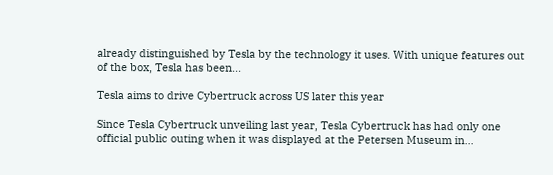already distinguished by Tesla by the technology it uses. With unique features out of the box, Tesla has been...

Tesla aims to drive Cybertruck across US later this year

Since Tesla Cybertruck unveiling last year, Tesla Cybertruck has had only one official public outing when it was displayed at the Petersen Museum in...